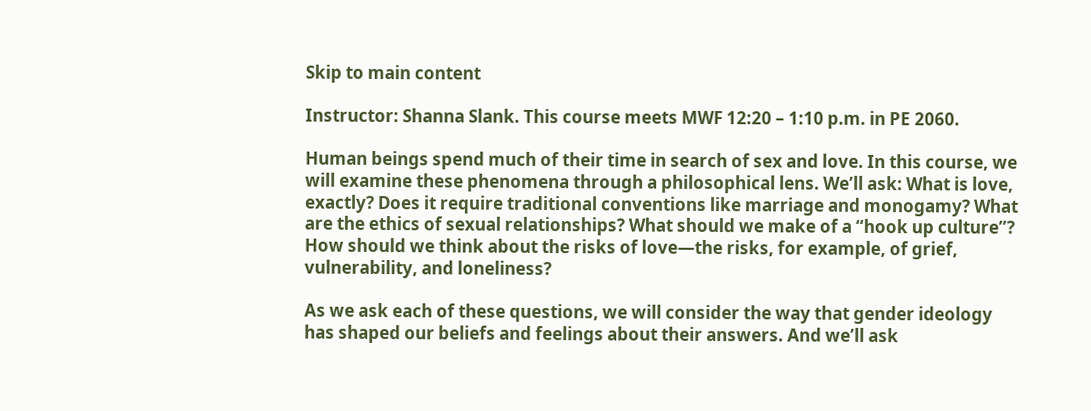Skip to main content

Instructor: Shanna Slank. This course meets MWF 12:20 – 1:10 p.m. in PE 2060.

Human beings spend much of their time in search of sex and love. In this course, we will examine these phenomena through a philosophical lens. We’ll ask: What is love, exactly? Does it require traditional conventions like marriage and monogamy? What are the ethics of sexual relationships? What should we make of a “hook up culture”?  How should we think about the risks of love—the risks, for example, of grief, vulnerability, and loneliness?

As we ask each of these questions, we will consider the way that gender ideology has shaped our beliefs and feelings about their answers. And we’ll ask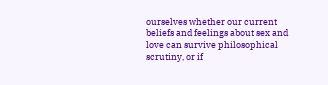ourselves whether our current beliefs and feelings about sex and love can survive philosophical scrutiny, or if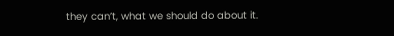they can’t, what we should do about it.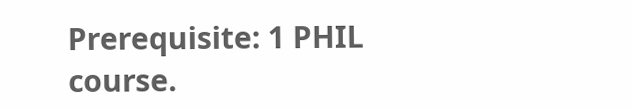Prerequisite: 1 PHIL course.